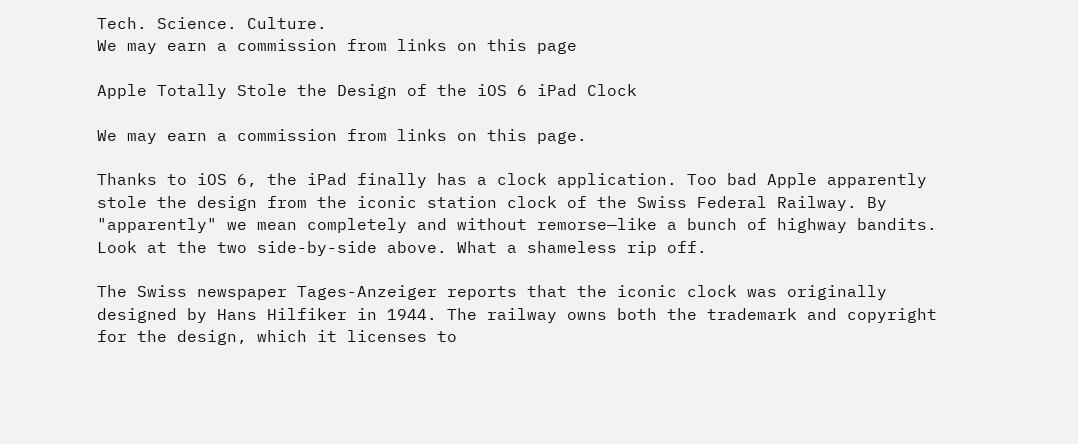Tech. Science. Culture.
We may earn a commission from links on this page

Apple Totally Stole the Design of the iOS 6 iPad Clock

We may earn a commission from links on this page.

Thanks to iOS 6, the iPad finally has a clock application. Too bad Apple apparently stole the design from the iconic station clock of the Swiss Federal Railway. By "apparently" we mean completely and without remorse—like a bunch of highway bandits. Look at the two side-by-side above. What a shameless rip off.

The Swiss newspaper Tages-Anzeiger reports that the iconic clock was originally designed by Hans Hilfiker in 1944. The railway owns both the trademark and copyright for the design, which it licenses to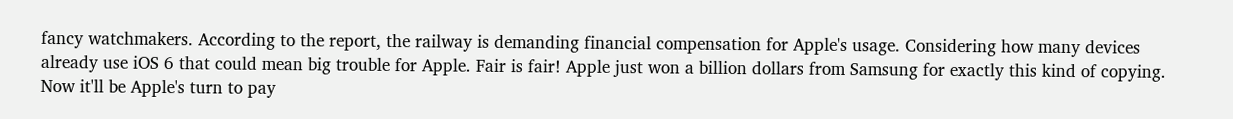fancy watchmakers. According to the report, the railway is demanding financial compensation for Apple's usage. Considering how many devices already use iOS 6 that could mean big trouble for Apple. Fair is fair! Apple just won a billion dollars from Samsung for exactly this kind of copying. Now it'll be Apple's turn to pay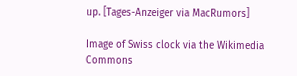up. [Tages-Anzeiger via MacRumors]

Image of Swiss clock via the Wikimedia Commons